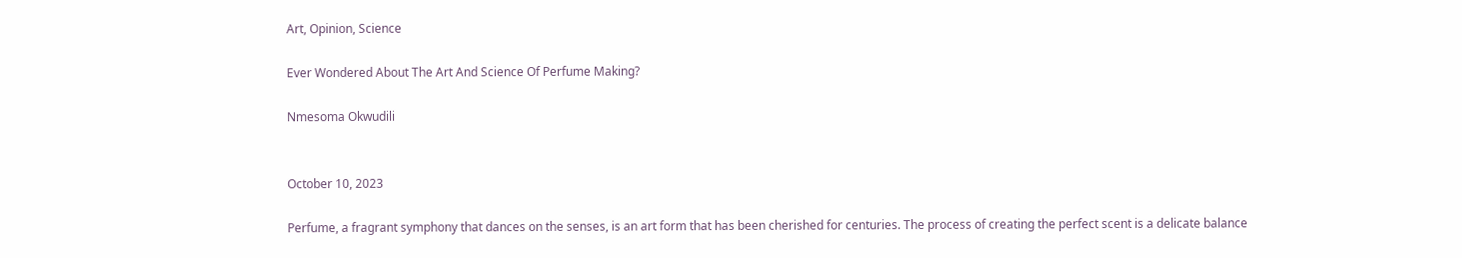Art, Opinion, Science

Ever Wondered About The Art And Science Of Perfume Making?

Nmesoma Okwudili


October 10, 2023

Perfume, a fragrant symphony that dances on the senses, is an art form that has been cherished for centuries. The process of creating the perfect scent is a delicate balance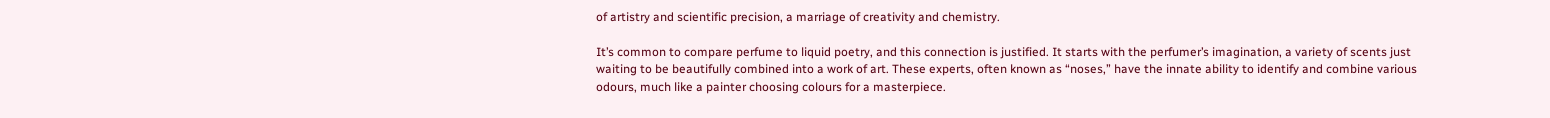of artistry and scientific precision, a marriage of creativity and chemistry.

It’s common to compare perfume to liquid poetry, and this connection is justified. It starts with the perfumer’s imagination, a variety of scents just waiting to be beautifully combined into a work of art. These experts, often known as “noses,” have the innate ability to identify and combine various odours, much like a painter choosing colours for a masterpiece.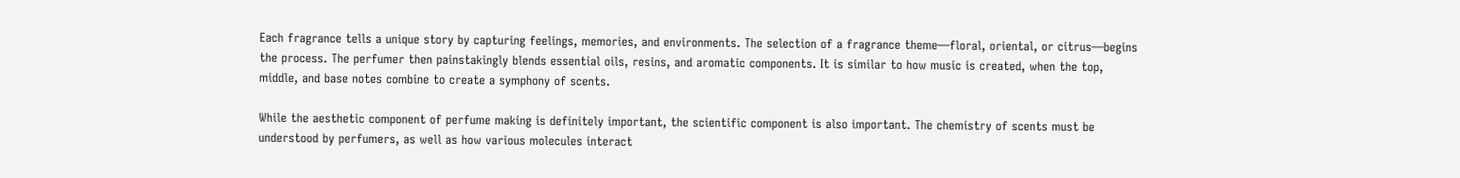Each fragrance tells a unique story by capturing feelings, memories, and environments. The selection of a fragrance theme—floral, oriental, or citrus—begins the process. The perfumer then painstakingly blends essential oils, resins, and aromatic components. It is similar to how music is created, when the top, middle, and base notes combine to create a symphony of scents.

While the aesthetic component of perfume making is definitely important, the scientific component is also important. The chemistry of scents must be understood by perfumers, as well as how various molecules interact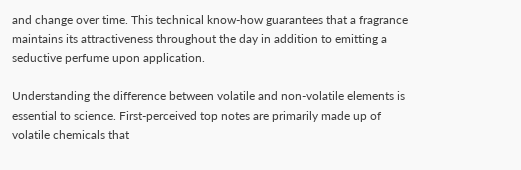and change over time. This technical know-how guarantees that a fragrance maintains its attractiveness throughout the day in addition to emitting a seductive perfume upon application.

Understanding the difference between volatile and non-volatile elements is essential to science. First-perceived top notes are primarily made up of volatile chemicals that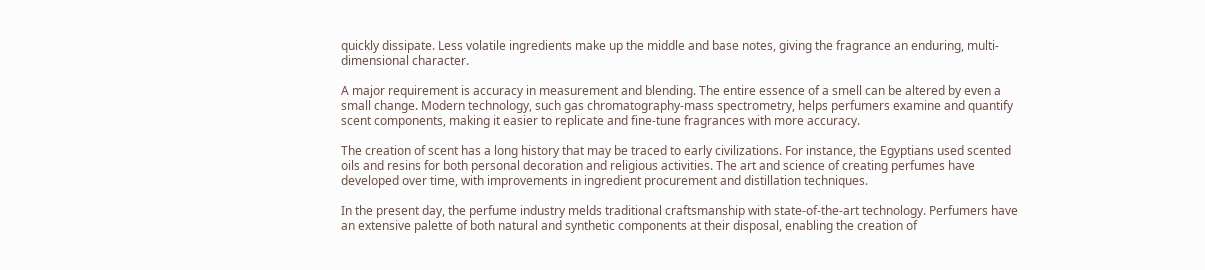quickly dissipate. Less volatile ingredients make up the middle and base notes, giving the fragrance an enduring, multi-dimensional character.

A major requirement is accuracy in measurement and blending. The entire essence of a smell can be altered by even a small change. Modern technology, such gas chromatography-mass spectrometry, helps perfumers examine and quantify scent components, making it easier to replicate and fine-tune fragrances with more accuracy.

The creation of scent has a long history that may be traced to early civilizations. For instance, the Egyptians used scented oils and resins for both personal decoration and religious activities. The art and science of creating perfumes have developed over time, with improvements in ingredient procurement and distillation techniques.

In the present day, the perfume industry melds traditional craftsmanship with state-of-the-art technology. Perfumers have an extensive palette of both natural and synthetic components at their disposal, enabling the creation of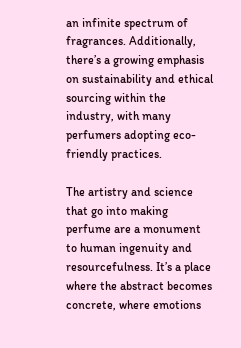an infinite spectrum of fragrances. Additionally, there’s a growing emphasis on sustainability and ethical sourcing within the industry, with many perfumers adopting eco-friendly practices.

The artistry and science that go into making perfume are a monument to human ingenuity and resourcefulness. It’s a place where the abstract becomes concrete, where emotions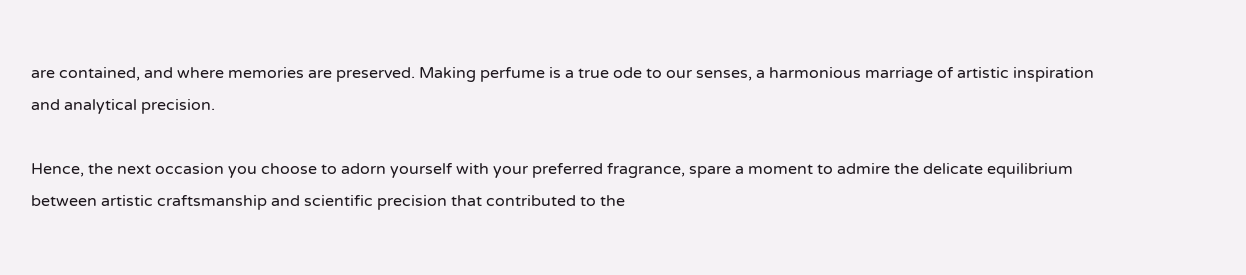are contained, and where memories are preserved. Making perfume is a true ode to our senses, a harmonious marriage of artistic inspiration and analytical precision.

Hence, the next occasion you choose to adorn yourself with your preferred fragrance, spare a moment to admire the delicate equilibrium between artistic craftsmanship and scientific precision that contributed to the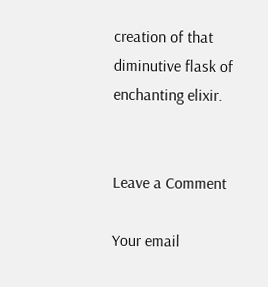creation of that diminutive flask of enchanting elixir.


Leave a Comment

Your email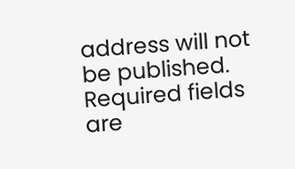address will not be published. Required fields are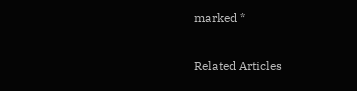marked *

Related Articles